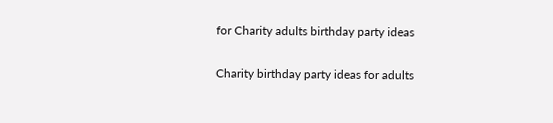for Charity adults birthday party ideas

Charity birthday party ideas for adults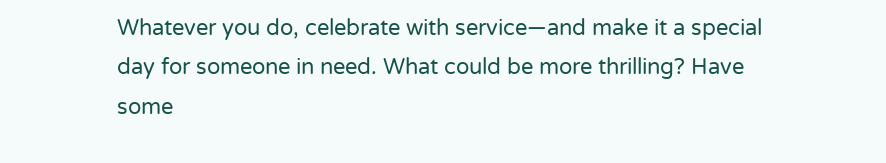Whatever you do, celebrate with service—and make it a special day for someone in need. What could be more thrilling? Have some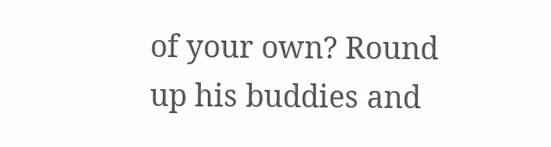of your own? Round up his buddies and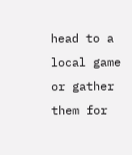head to a local game or gather them for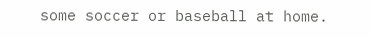some soccer or baseball at home.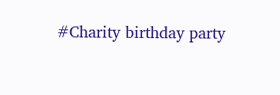#Charity birthday party